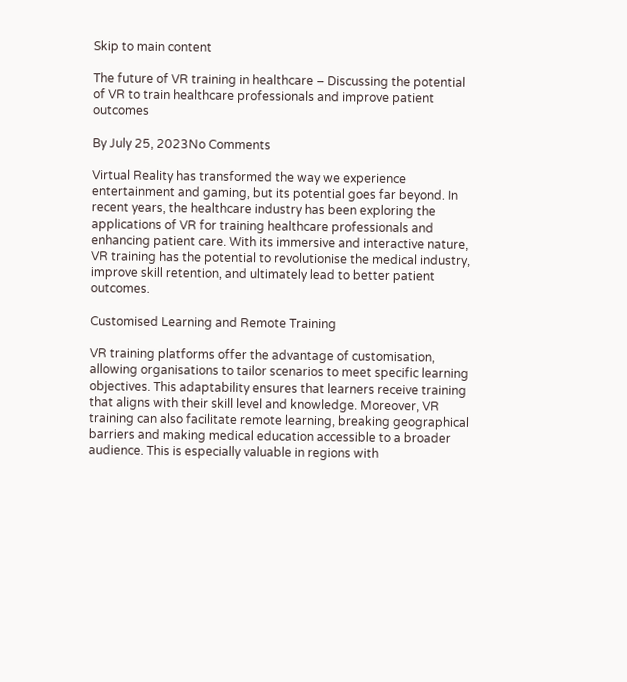Skip to main content

The future of VR training in healthcare – Discussing the potential of VR to train healthcare professionals and improve patient outcomes

By July 25, 2023No Comments

Virtual Reality has transformed the way we experience entertainment and gaming, but its potential goes far beyond. In recent years, the healthcare industry has been exploring the applications of VR for training healthcare professionals and enhancing patient care. With its immersive and interactive nature, VR training has the potential to revolutionise the medical industry, improve skill retention, and ultimately lead to better patient outcomes.

Customised Learning and Remote Training

VR training platforms offer the advantage of customisation, allowing organisations to tailor scenarios to meet specific learning objectives. This adaptability ensures that learners receive training that aligns with their skill level and knowledge. Moreover, VR training can also facilitate remote learning, breaking geographical barriers and making medical education accessible to a broader audience. This is especially valuable in regions with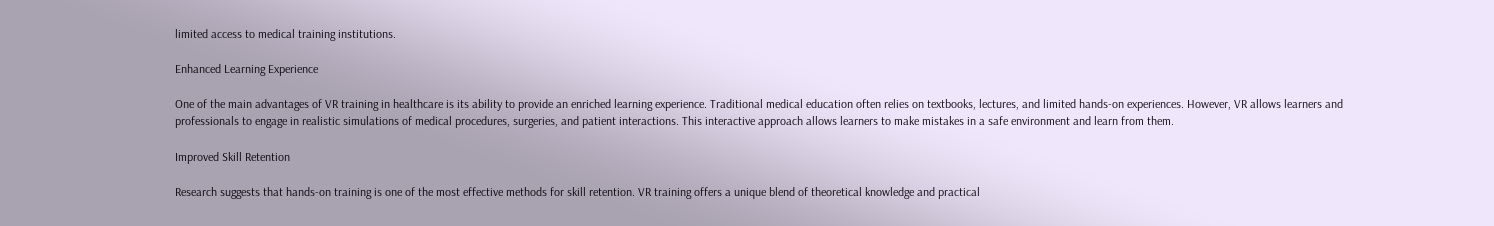limited access to medical training institutions.

Enhanced Learning Experience

One of the main advantages of VR training in healthcare is its ability to provide an enriched learning experience. Traditional medical education often relies on textbooks, lectures, and limited hands-on experiences. However, VR allows learners and professionals to engage in realistic simulations of medical procedures, surgeries, and patient interactions. This interactive approach allows learners to make mistakes in a safe environment and learn from them.

Improved Skill Retention

Research suggests that hands-on training is one of the most effective methods for skill retention. VR training offers a unique blend of theoretical knowledge and practical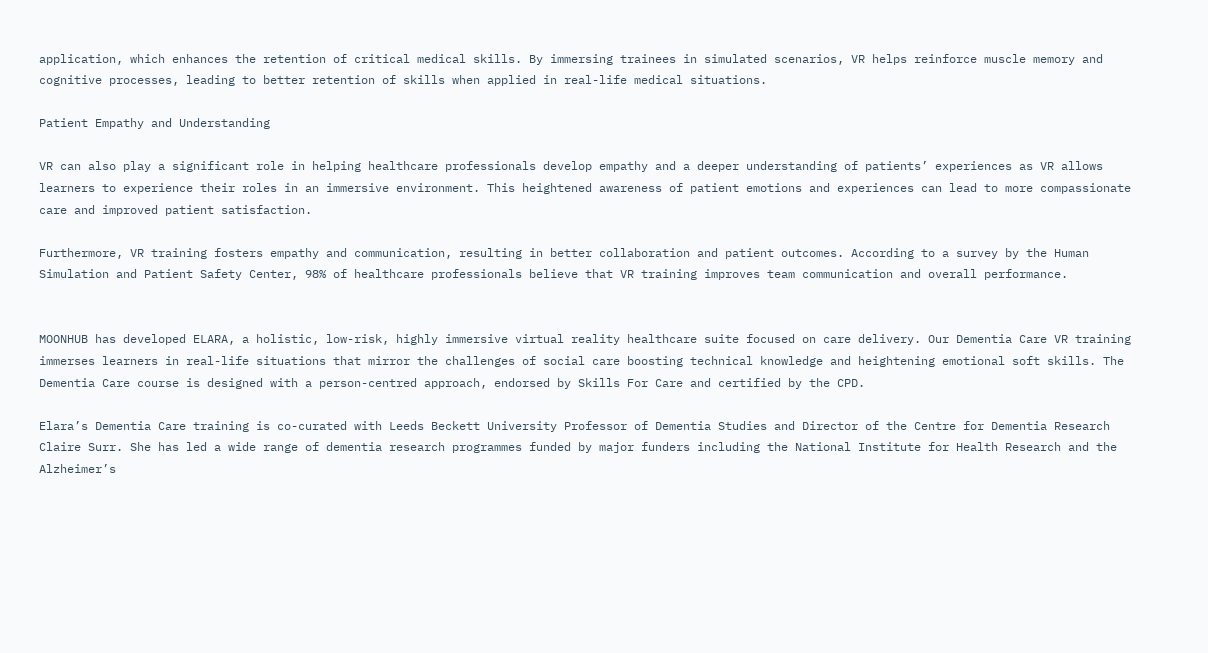application, which enhances the retention of critical medical skills. By immersing trainees in simulated scenarios, VR helps reinforce muscle memory and cognitive processes, leading to better retention of skills when applied in real-life medical situations.

Patient Empathy and Understanding

VR can also play a significant role in helping healthcare professionals develop empathy and a deeper understanding of patients’ experiences as VR allows learners to experience their roles in an immersive environment. This heightened awareness of patient emotions and experiences can lead to more compassionate care and improved patient satisfaction.

Furthermore, VR training fosters empathy and communication, resulting in better collaboration and patient outcomes. According to a survey by the Human Simulation and Patient Safety Center, 98% of healthcare professionals believe that VR training improves team communication and overall performance.


MOONHUB has developed ELARA, a holistic, low-risk, highly immersive virtual reality healthcare suite focused on care delivery. Our Dementia Care VR training immerses learners in real-life situations that mirror the challenges of social care boosting technical knowledge and heightening emotional soft skills. The Dementia Care course is designed with a person-centred approach, endorsed by Skills For Care and certified by the CPD.

Elara’s Dementia Care training is co-curated with Leeds Beckett University Professor of Dementia Studies and Director of the Centre for Dementia Research Claire Surr. She has led a wide range of dementia research programmes funded by major funders including the National Institute for Health Research and the Alzheimer’s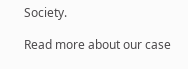Society.

Read more about our case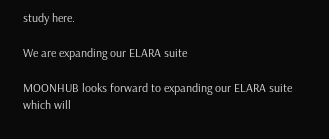study here.

We are expanding our ELARA suite

MOONHUB looks forward to expanding our ELARA suite which will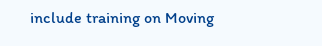include training on Moving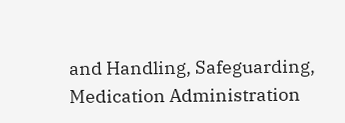and Handling, Safeguarding, Medication Administration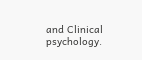and Clinical psychology.